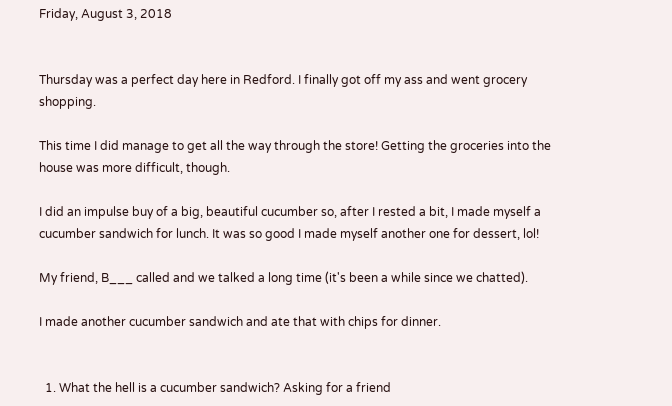Friday, August 3, 2018


Thursday was a perfect day here in Redford. I finally got off my ass and went grocery shopping.

This time I did manage to get all the way through the store! Getting the groceries into the house was more difficult, though.

I did an impulse buy of a big, beautiful cucumber so, after I rested a bit, I made myself a cucumber sandwich for lunch. It was so good I made myself another one for dessert, lol!

My friend, B___ called and we talked a long time (it's been a while since we chatted).

I made another cucumber sandwich and ate that with chips for dinner.


  1. What the hell is a cucumber sandwich? Asking for a friend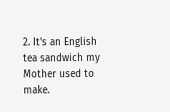2. It's an English tea sandwich my Mother used to make.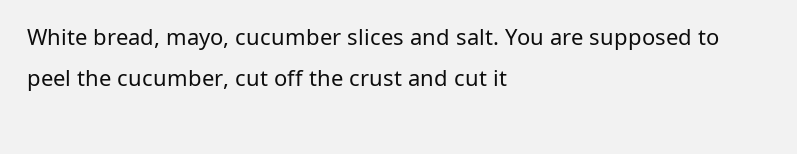White bread, mayo, cucumber slices and salt. You are supposed to peel the cucumber, cut off the crust and cut it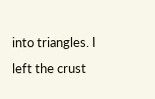into triangles. I left the crust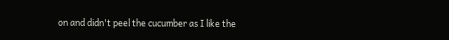on and didn't peel the cucumber as I like the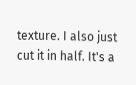texture. I also just cut it in half. It's a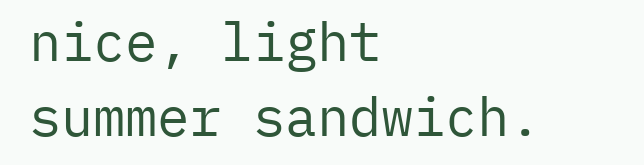nice, light summer sandwich.